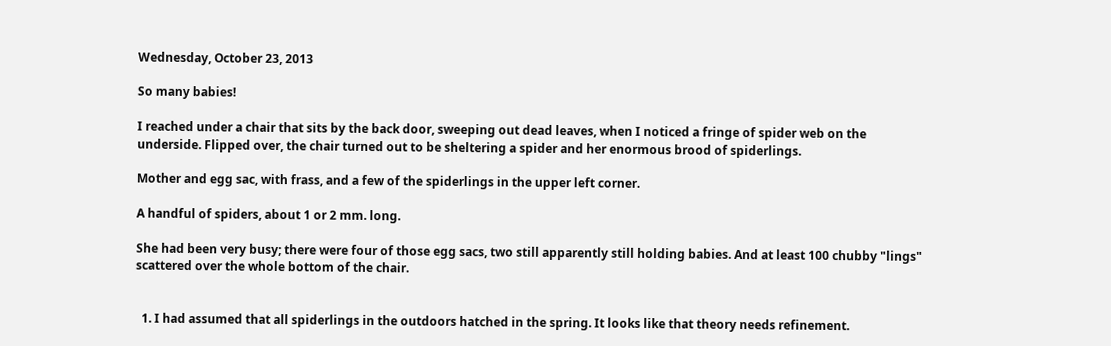Wednesday, October 23, 2013

So many babies!

I reached under a chair that sits by the back door, sweeping out dead leaves, when I noticed a fringe of spider web on the underside. Flipped over, the chair turned out to be sheltering a spider and her enormous brood of spiderlings.

Mother and egg sac, with frass, and a few of the spiderlings in the upper left corner.

A handful of spiders, about 1 or 2 mm. long.

She had been very busy; there were four of those egg sacs, two still apparently still holding babies. And at least 100 chubby "lings" scattered over the whole bottom of the chair.


  1. I had assumed that all spiderlings in the outdoors hatched in the spring. It looks like that theory needs refinement.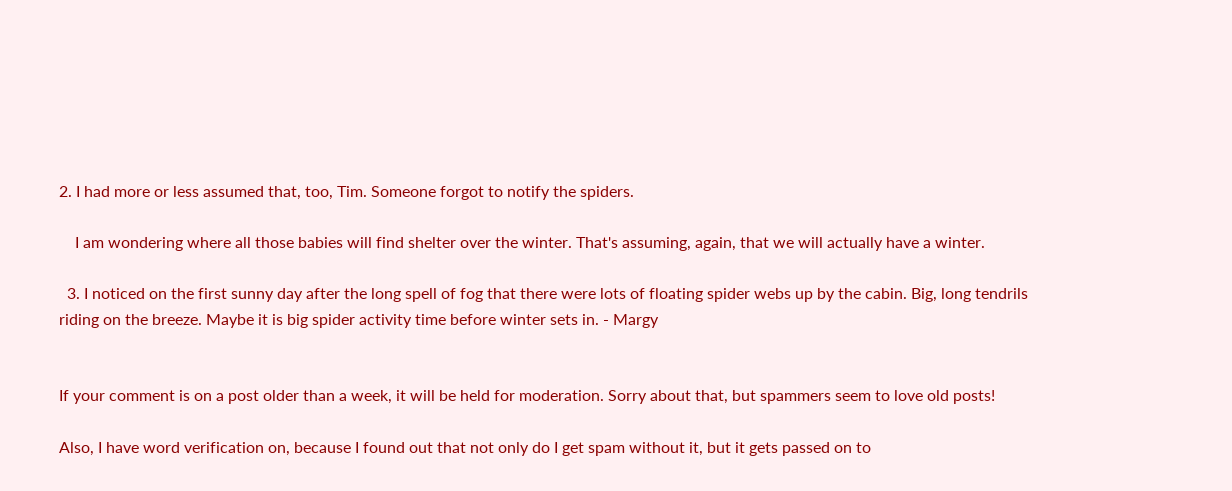2. I had more or less assumed that, too, Tim. Someone forgot to notify the spiders.

    I am wondering where all those babies will find shelter over the winter. That's assuming, again, that we will actually have a winter.

  3. I noticed on the first sunny day after the long spell of fog that there were lots of floating spider webs up by the cabin. Big, long tendrils riding on the breeze. Maybe it is big spider activity time before winter sets in. - Margy


If your comment is on a post older than a week, it will be held for moderation. Sorry about that, but spammers seem to love old posts!

Also, I have word verification on, because I found out that not only do I get spam without it, but it gets passed on to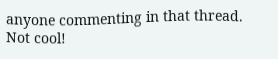anyone commenting in that thread. Not cool!